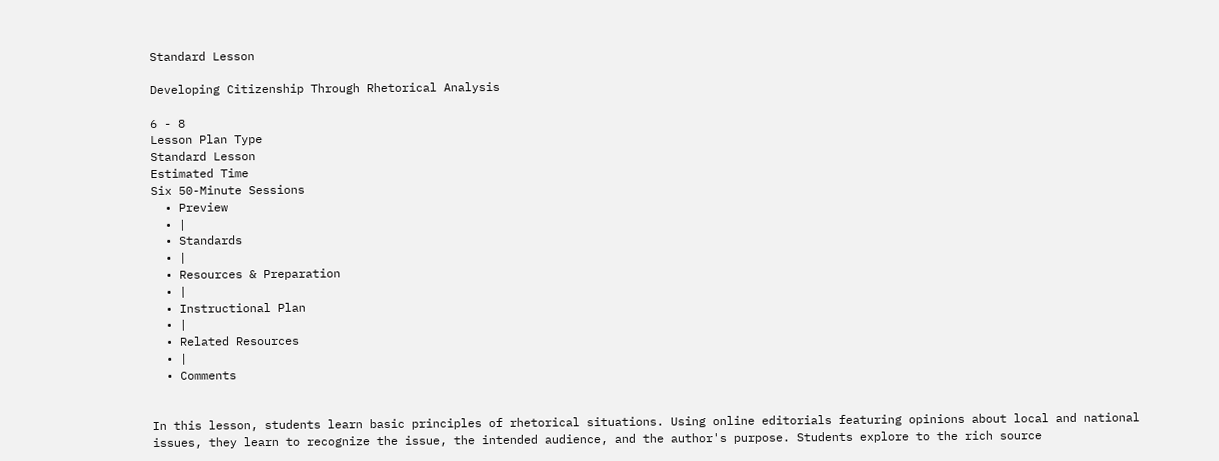Standard Lesson

Developing Citizenship Through Rhetorical Analysis

6 - 8
Lesson Plan Type
Standard Lesson
Estimated Time
Six 50-Minute Sessions
  • Preview
  • |
  • Standards
  • |
  • Resources & Preparation
  • |
  • Instructional Plan
  • |
  • Related Resources
  • |
  • Comments


In this lesson, students learn basic principles of rhetorical situations. Using online editorials featuring opinions about local and national issues, they learn to recognize the issue, the intended audience, and the author's purpose. Students explore to the rich source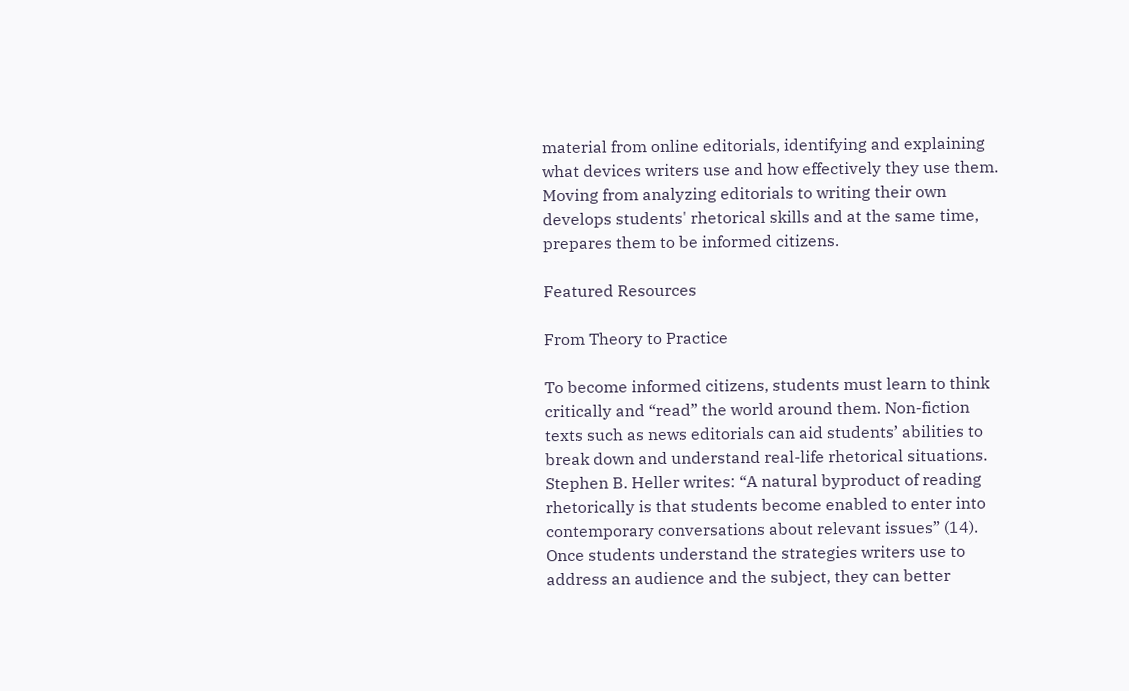material from online editorials, identifying and explaining what devices writers use and how effectively they use them. Moving from analyzing editorials to writing their own develops students' rhetorical skills and at the same time, prepares them to be informed citizens.

Featured Resources

From Theory to Practice

To become informed citizens, students must learn to think critically and “read” the world around them. Non-fiction texts such as news editorials can aid students’ abilities to break down and understand real-life rhetorical situations.  Stephen B. Heller writes: “A natural byproduct of reading rhetorically is that students become enabled to enter into contemporary conversations about relevant issues” (14). Once students understand the strategies writers use to address an audience and the subject, they can better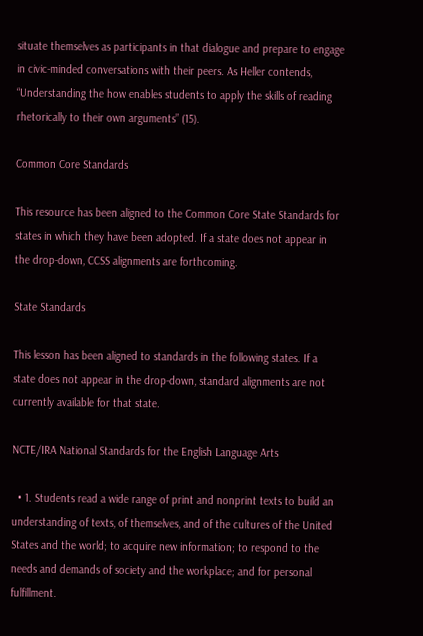situate themselves as participants in that dialogue and prepare to engage in civic-minded conversations with their peers. As Heller contends, “Understanding the how enables students to apply the skills of reading rhetorically to their own arguments” (15).

Common Core Standards

This resource has been aligned to the Common Core State Standards for states in which they have been adopted. If a state does not appear in the drop-down, CCSS alignments are forthcoming.

State Standards

This lesson has been aligned to standards in the following states. If a state does not appear in the drop-down, standard alignments are not currently available for that state.

NCTE/IRA National Standards for the English Language Arts

  • 1. Students read a wide range of print and nonprint texts to build an understanding of texts, of themselves, and of the cultures of the United States and the world; to acquire new information; to respond to the needs and demands of society and the workplace; and for personal fulfillment.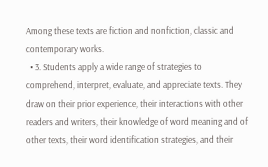Among these texts are fiction and nonfiction, classic and contemporary works.
  • 3. Students apply a wide range of strategies to comprehend, interpret, evaluate, and appreciate texts. They draw on their prior experience, their interactions with other readers and writers, their knowledge of word meaning and of other texts, their word identification strategies, and their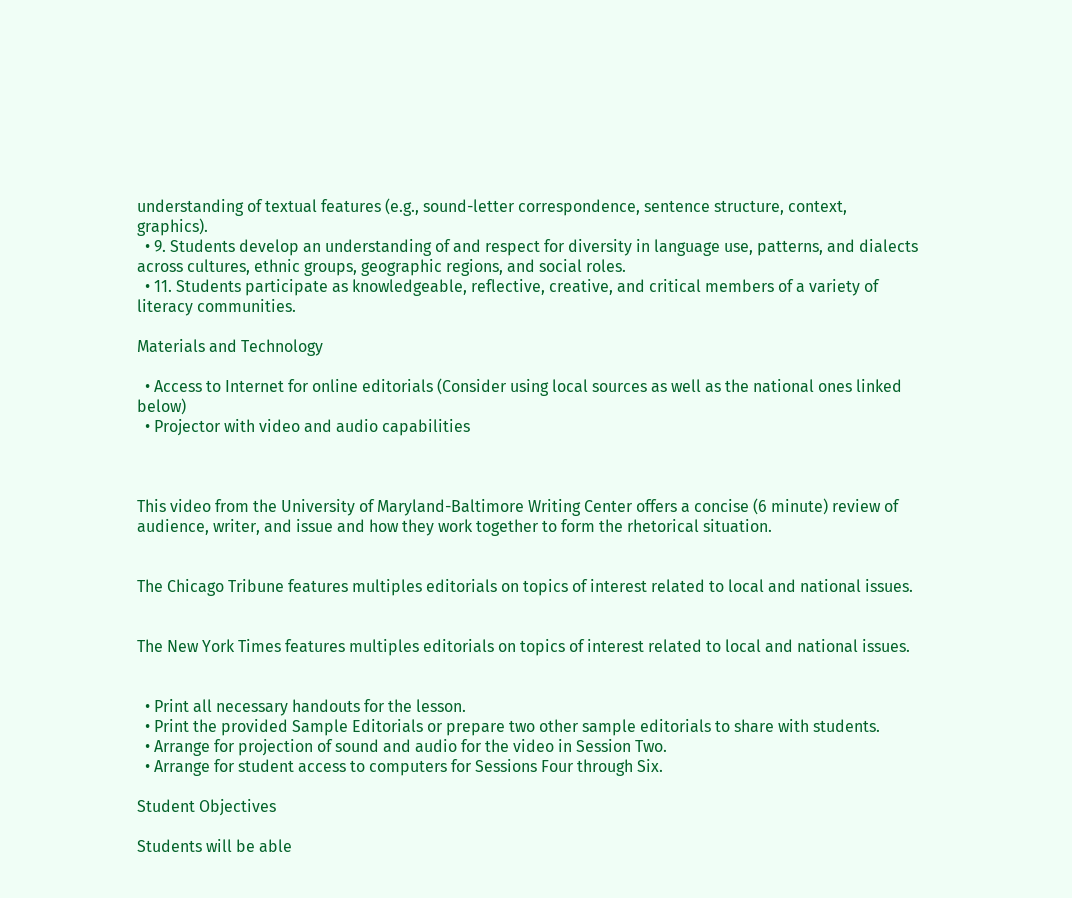understanding of textual features (e.g., sound-letter correspondence, sentence structure, context, graphics).
  • 9. Students develop an understanding of and respect for diversity in language use, patterns, and dialects across cultures, ethnic groups, geographic regions, and social roles.
  • 11. Students participate as knowledgeable, reflective, creative, and critical members of a variety of literacy communities.

Materials and Technology

  • Access to Internet for online editorials (Consider using local sources as well as the national ones linked below)
  • Projector with video and audio capabilities



This video from the University of Maryland-Baltimore Writing Center offers a concise (6 minute) review of audience, writer, and issue and how they work together to form the rhetorical situation.


The Chicago Tribune features multiples editorials on topics of interest related to local and national issues.


The New York Times features multiples editorials on topics of interest related to local and national issues.


  • Print all necessary handouts for the lesson.
  • Print the provided Sample Editorials or prepare two other sample editorials to share with students.
  • Arrange for projection of sound and audio for the video in Session Two.
  • Arrange for student access to computers for Sessions Four through Six.

Student Objectives

Students will be able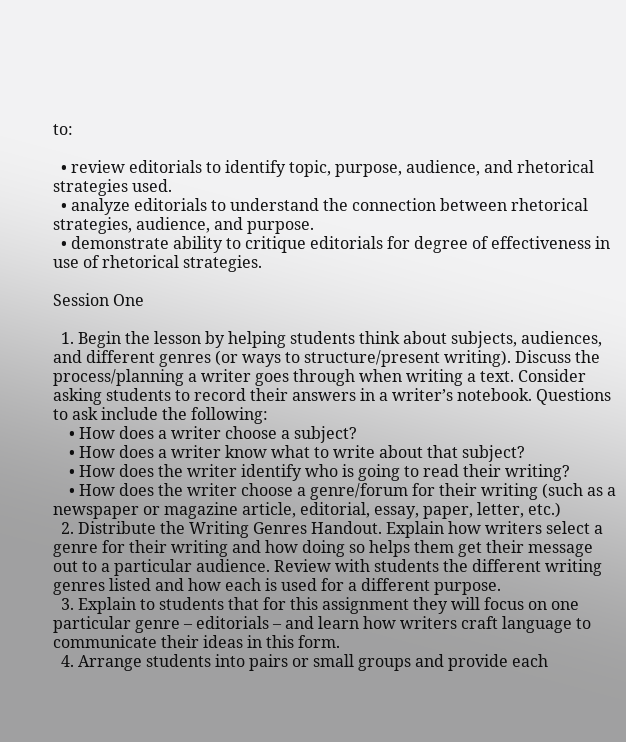to:

  • review editorials to identify topic, purpose, audience, and rhetorical strategies used.
  • analyze editorials to understand the connection between rhetorical strategies, audience, and purpose.
  • demonstrate ability to critique editorials for degree of effectiveness in use of rhetorical strategies.

Session One

  1. Begin the lesson by helping students think about subjects, audiences, and different genres (or ways to structure/present writing). Discuss the process/planning a writer goes through when writing a text. Consider asking students to record their answers in a writer’s notebook. Questions to ask include the following:
    • How does a writer choose a subject?
    • How does a writer know what to write about that subject?
    • How does the writer identify who is going to read their writing?
    • How does the writer choose a genre/forum for their writing (such as a newspaper or magazine article, editorial, essay, paper, letter, etc.)
  2. Distribute the Writing Genres Handout. Explain how writers select a genre for their writing and how doing so helps them get their message out to a particular audience. Review with students the different writing genres listed and how each is used for a different purpose.
  3. Explain to students that for this assignment they will focus on one particular genre – editorials – and learn how writers craft language to communicate their ideas in this form.
  4. Arrange students into pairs or small groups and provide each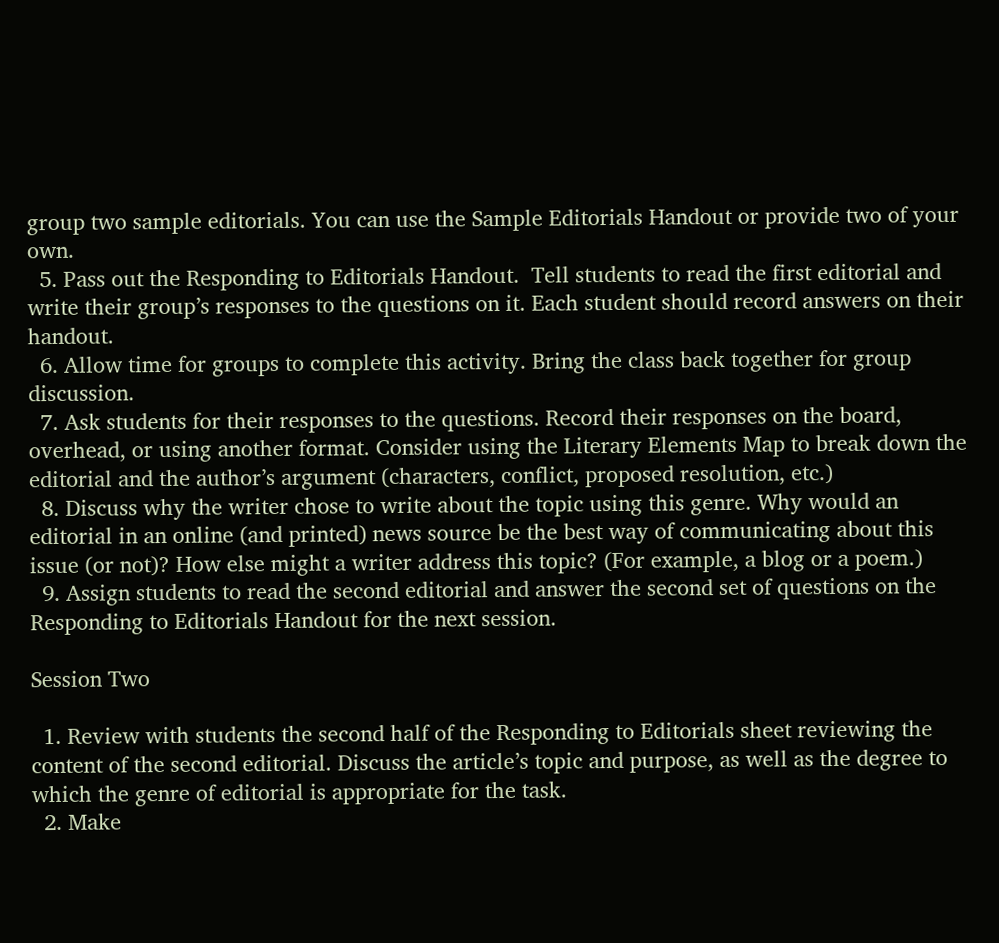group two sample editorials. You can use the Sample Editorials Handout or provide two of your own.
  5. Pass out the Responding to Editorials Handout.  Tell students to read the first editorial and write their group’s responses to the questions on it. Each student should record answers on their handout.
  6. Allow time for groups to complete this activity. Bring the class back together for group discussion.
  7. Ask students for their responses to the questions. Record their responses on the board, overhead, or using another format. Consider using the Literary Elements Map to break down the editorial and the author’s argument (characters, conflict, proposed resolution, etc.)
  8. Discuss why the writer chose to write about the topic using this genre. Why would an editorial in an online (and printed) news source be the best way of communicating about this issue (or not)? How else might a writer address this topic? (For example, a blog or a poem.)
  9. Assign students to read the second editorial and answer the second set of questions on the Responding to Editorials Handout for the next session.

Session Two

  1. Review with students the second half of the Responding to Editorials sheet reviewing the content of the second editorial. Discuss the article’s topic and purpose, as well as the degree to which the genre of editorial is appropriate for the task.
  2. Make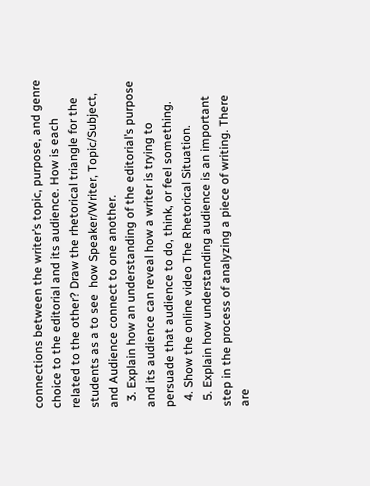connections between the writer’s topic, purpose, and genre choice to the editorial and its audience. How is each related to the other? Draw the rhetorical triangle for the students as a to see  how Speaker/Writer, Topic/Subject, and Audience connect to one another.
  3. Explain how an understanding of the editorial’s purpose and its audience can reveal how a writer is trying to persuade that audience to do, think, or feel something.
  4. Show the online video The Rhetorical Situation.
  5. Explain how understanding audience is an important step in the process of analyzing a piece of writing. There are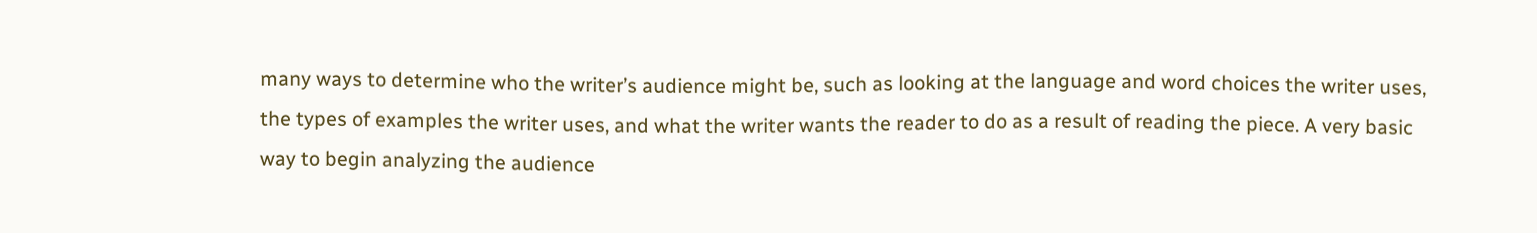many ways to determine who the writer’s audience might be, such as looking at the language and word choices the writer uses, the types of examples the writer uses, and what the writer wants the reader to do as a result of reading the piece. A very basic way to begin analyzing the audience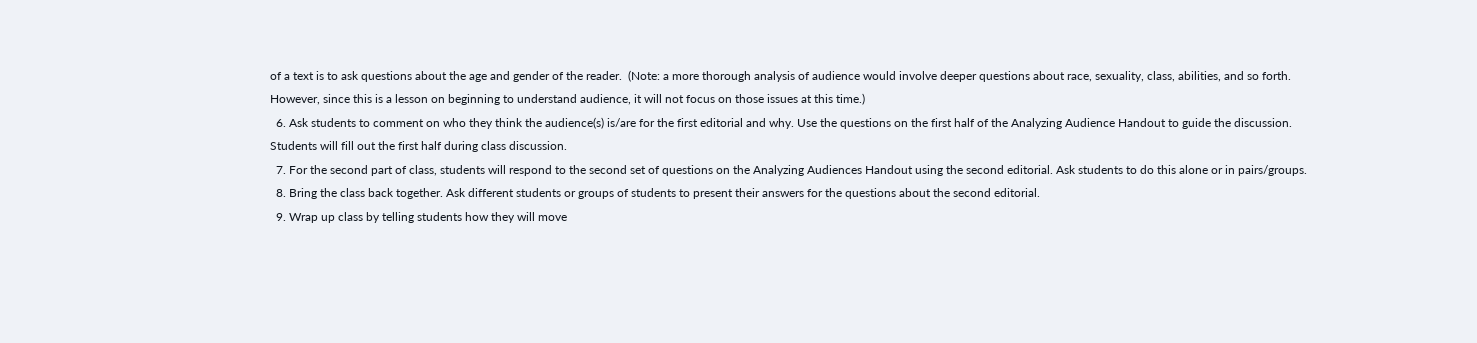of a text is to ask questions about the age and gender of the reader.  (Note: a more thorough analysis of audience would involve deeper questions about race, sexuality, class, abilities, and so forth. However, since this is a lesson on beginning to understand audience, it will not focus on those issues at this time.)
  6. Ask students to comment on who they think the audience(s) is/are for the first editorial and why. Use the questions on the first half of the Analyzing Audience Handout to guide the discussion. Students will fill out the first half during class discussion.
  7. For the second part of class, students will respond to the second set of questions on the Analyzing Audiences Handout using the second editorial. Ask students to do this alone or in pairs/groups.
  8. Bring the class back together. Ask different students or groups of students to present their answers for the questions about the second editorial.
  9. Wrap up class by telling students how they will move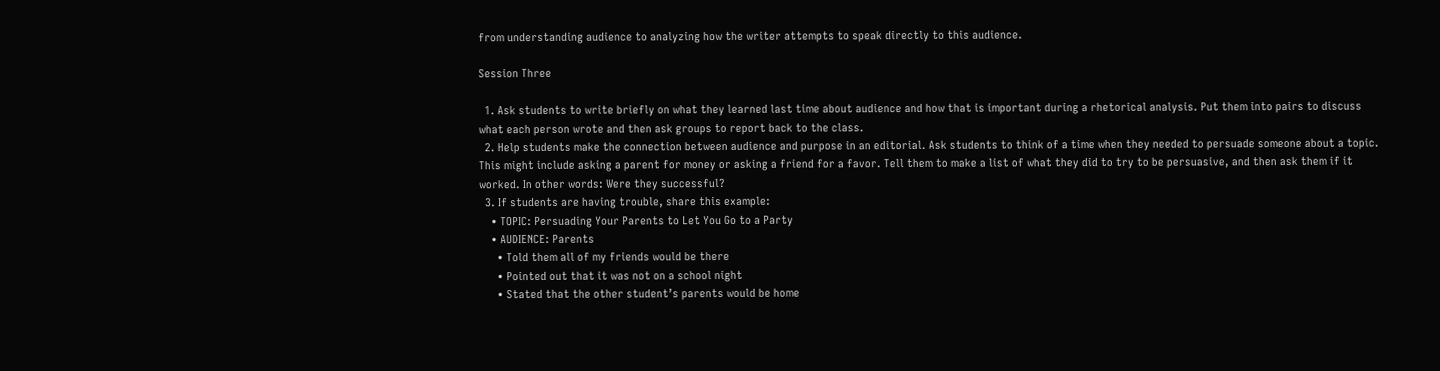from understanding audience to analyzing how the writer attempts to speak directly to this audience.

Session Three

  1. Ask students to write briefly on what they learned last time about audience and how that is important during a rhetorical analysis. Put them into pairs to discuss what each person wrote and then ask groups to report back to the class.
  2. Help students make the connection between audience and purpose in an editorial. Ask students to think of a time when they needed to persuade someone about a topic. This might include asking a parent for money or asking a friend for a favor. Tell them to make a list of what they did to try to be persuasive, and then ask them if it worked. In other words: Were they successful?
  3. If students are having trouble, share this example:
    • TOPIC: Persuading Your Parents to Let You Go to a Party
    • AUDIENCE: Parents
      • Told them all of my friends would be there
      • Pointed out that it was not on a school night
      • Stated that the other student’s parents would be home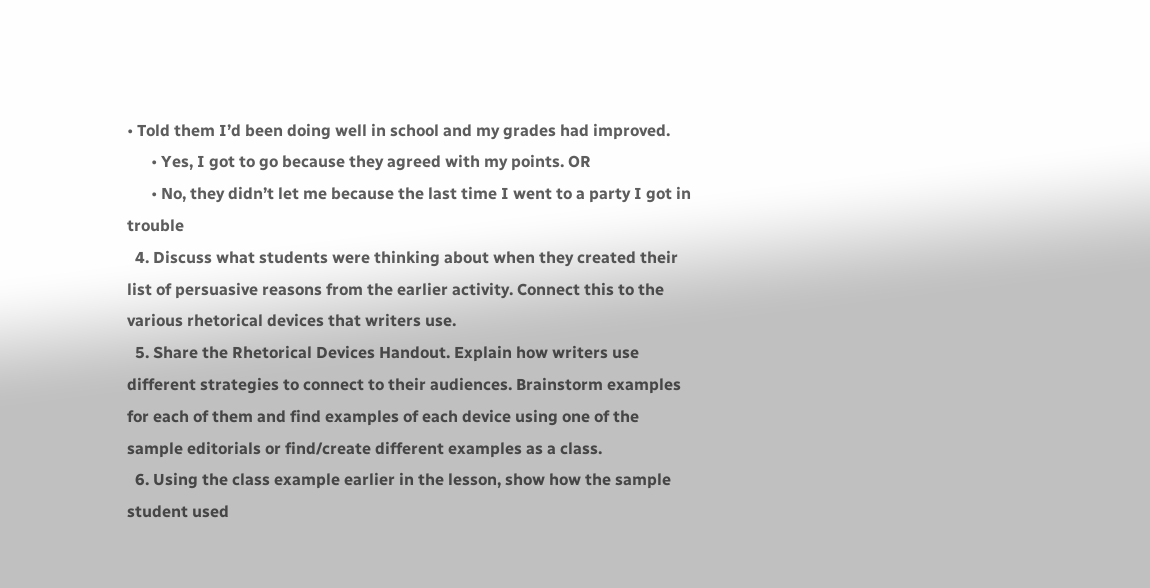• Told them I’d been doing well in school and my grades had improved.
      • Yes, I got to go because they agreed with my points. OR
      • No, they didn’t let me because the last time I went to a party I got in trouble
  4. Discuss what students were thinking about when they created their list of persuasive reasons from the earlier activity. Connect this to the various rhetorical devices that writers use.
  5. Share the Rhetorical Devices Handout. Explain how writers use different strategies to connect to their audiences. Brainstorm examples for each of them and find examples of each device using one of the sample editorials or find/create different examples as a class.
  6. Using the class example earlier in the lesson, show how the sample student used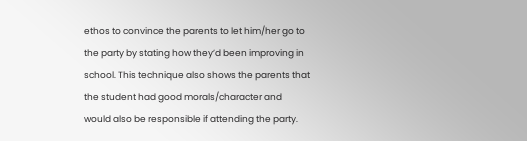ethos to convince the parents to let him/her go to the party by stating how they’d been improving in school. This technique also shows the parents that the student had good morals/character and would also be responsible if attending the party.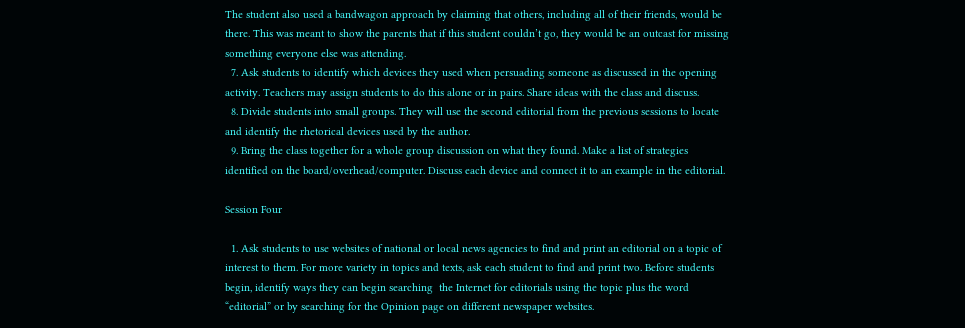The student also used a bandwagon approach by claiming that others, including all of their friends, would be there. This was meant to show the parents that if this student couldn’t go, they would be an outcast for missing something everyone else was attending.
  7. Ask students to identify which devices they used when persuading someone as discussed in the opening activity. Teachers may assign students to do this alone or in pairs. Share ideas with the class and discuss.
  8. Divide students into small groups. They will use the second editorial from the previous sessions to locate and identify the rhetorical devices used by the author.
  9. Bring the class together for a whole group discussion on what they found. Make a list of strategies identified on the board/overhead/computer. Discuss each device and connect it to an example in the editorial.

Session Four

  1. Ask students to use websites of national or local news agencies to find and print an editorial on a topic of interest to them. For more variety in topics and texts, ask each student to find and print two. Before students begin, identify ways they can begin searching  the Internet for editorials using the topic plus the word “editorial” or by searching for the Opinion page on different newspaper websites.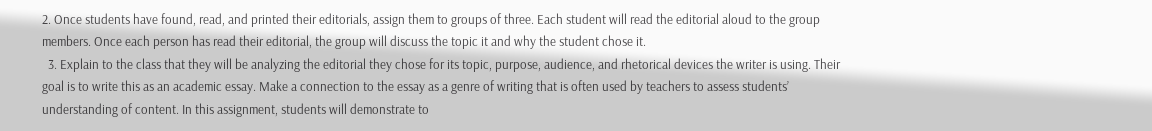2. Once students have found, read, and printed their editorials, assign them to groups of three. Each student will read the editorial aloud to the group members. Once each person has read their editorial, the group will discuss the topic it and why the student chose it.
  3. Explain to the class that they will be analyzing the editorial they chose for its topic, purpose, audience, and rhetorical devices the writer is using. Their goal is to write this as an academic essay. Make a connection to the essay as a genre of writing that is often used by teachers to assess students’ understanding of content. In this assignment, students will demonstrate to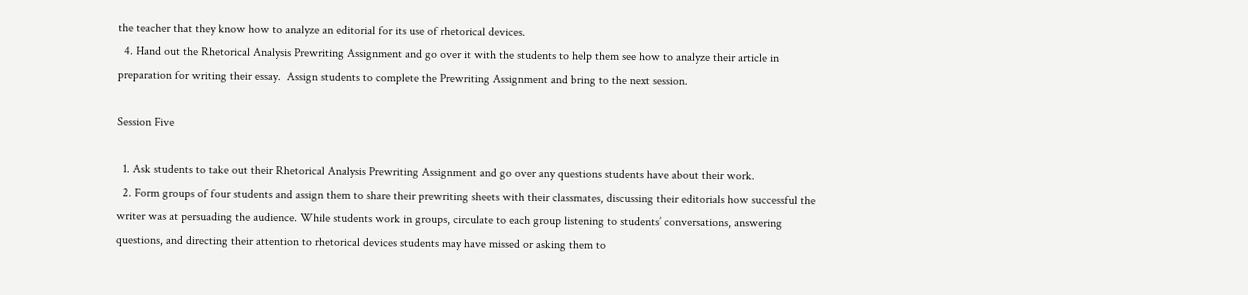the teacher that they know how to analyze an editorial for its use of rhetorical devices.
  4. Hand out the Rhetorical Analysis Prewriting Assignment and go over it with the students to help them see how to analyze their article in preparation for writing their essay.  Assign students to complete the Prewriting Assignment and bring to the next session.

Session Five

  1. Ask students to take out their Rhetorical Analysis Prewriting Assignment and go over any questions students have about their work.
  2. Form groups of four students and assign them to share their prewriting sheets with their classmates, discussing their editorials how successful the writer was at persuading the audience. While students work in groups, circulate to each group listening to students’ conversations, answering questions, and directing their attention to rhetorical devices students may have missed or asking them to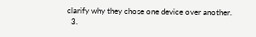clarify why they chose one device over another.
  3.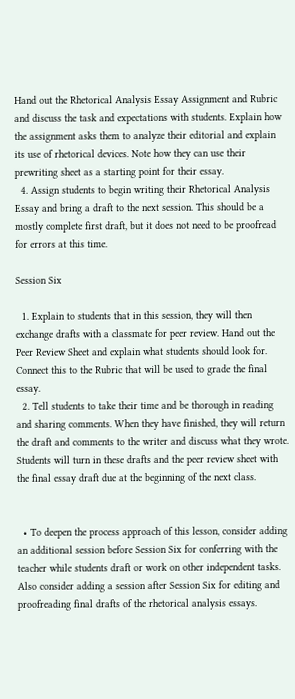Hand out the Rhetorical Analysis Essay Assignment and Rubric and discuss the task and expectations with students. Explain how the assignment asks them to analyze their editorial and explain its use of rhetorical devices. Note how they can use their prewriting sheet as a starting point for their essay.
  4. Assign students to begin writing their Rhetorical Analysis Essay and bring a draft to the next session. This should be a mostly complete first draft, but it does not need to be proofread for errors at this time.

Session Six

  1. Explain to students that in this session, they will then exchange drafts with a classmate for peer review. Hand out the Peer Review Sheet and explain what students should look for. Connect this to the Rubric that will be used to grade the final essay.
  2. Tell students to take their time and be thorough in reading and sharing comments. When they have finished, they will return the draft and comments to the writer and discuss what they wrote. Students will turn in these drafts and the peer review sheet with the final essay draft due at the beginning of the next class.


  • To deepen the process approach of this lesson, consider adding an additional session before Session Six for conferring with the teacher while students draft or work on other independent tasks. Also consider adding a session after Session Six for editing and proofreading final drafts of the rhetorical analysis essays.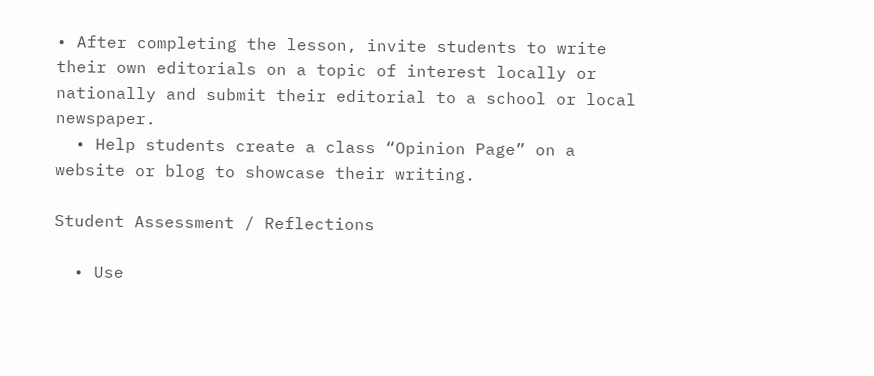• After completing the lesson, invite students to write their own editorials on a topic of interest locally or nationally and submit their editorial to a school or local newspaper.
  • Help students create a class “Opinion Page” on a website or blog to showcase their writing.

Student Assessment / Reflections

  • Use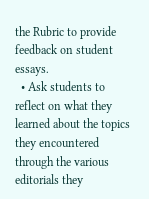the Rubric to provide feedback on student essays.
  • Ask students to reflect on what they learned about the topics they encountered through the various editorials they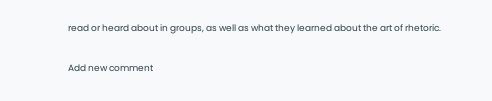read or heard about in groups, as well as what they learned about the art of rhetoric.

Add new comment